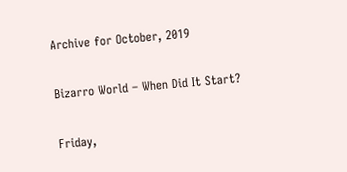Archive for October, 2019

Bizarro World – When Did It Start?

Friday,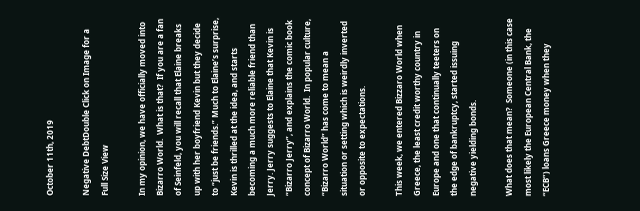October 11th, 2019

Negative DebtDouble Click on Image for a Full Size View

In my opinion, we have officially moved into Bizarro World.  What is that?  If you are a fan of Seinfeld, you will recall that Elaine breaks up with her boyfriend Kevin but they decide to “just be friends.” Much to Elaine’s surprise, Kevin is thrilled at the idea, and starts becoming a much more reliable friend than Jerry. Jerry suggests to Elaine that Kevin is “Bizarro Jerry”, and explains the comic book concept of Bizarro World.  In popular culture, “Bizarro World” has come to mean a situation or setting which is weirdly inverted or opposite to expectations.

This week, we entered Bizzaro World when Greece, the least credit worthy country in Europe and one that continually teeters on the edge of bankruptcy, started issuing negative yielding bonds.

What does that mean?  Someone (in this case most likely the European Central Bank, the “ECB”) loans Greece money when they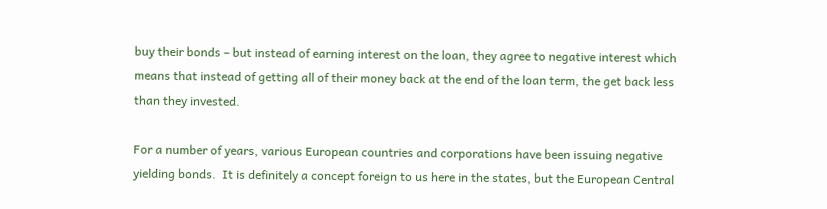buy their bonds – but instead of earning interest on the loan, they agree to negative interest which means that instead of getting all of their money back at the end of the loan term, the get back less than they invested.

For a number of years, various European countries and corporations have been issuing negative yielding bonds.  It is definitely a concept foreign to us here in the states, but the European Central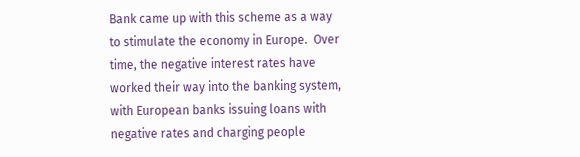Bank came up with this scheme as a way to stimulate the economy in Europe.  Over time, the negative interest rates have worked their way into the banking system, with European banks issuing loans with negative rates and charging people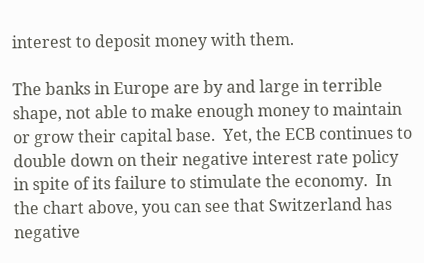interest to deposit money with them.

The banks in Europe are by and large in terrible shape, not able to make enough money to maintain or grow their capital base.  Yet, the ECB continues to double down on their negative interest rate policy in spite of its failure to stimulate the economy.  In the chart above, you can see that Switzerland has negative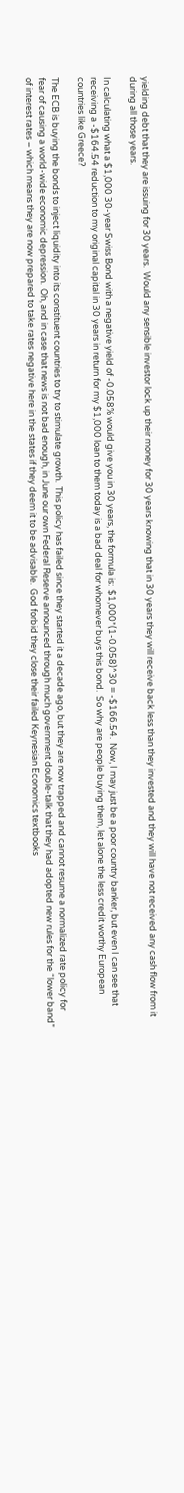yielding debt that they are issuing for 30 years.  Would any sensible investor lock up their money for 30 years knowing that in 30 years they will receive back less than they invested and they will have not received any cash flow from it during all those years.

In calculating what a $1,000 30-year Swiss Bond with a negative yield of -0.058% would give you in 30 years, the formula is:  $1,000*(1-0.058)^30 = -$166.54.  Now, I may just be a poor country banker, but even I can see that receiving a -$164.54 reduction to my original capital in 30 years in return for my $1,000 loan to them today is a bad deal for whomever buys this bond.  So why are people buying them, let alone the less credit worthy European countries like Greece?

The ECB is buying the bonds to inject liquidity into its constituent countries to try to stimulate growth.  This policy has failed since they started it a decade ago, but they are now trapped and cannot resume a normalized rate policy for fear of causing a world-wide economic depression.  Oh, and in case that news is not bad enough, in June our own Federal Reserve announced through much government double-talk that they had adopted new rules for the “lower band” of interest rates – which means they are now prepared to take rates negative here in the states if they deem it to be advisable.  God forbid they close their failed Keynesian Economics textbooks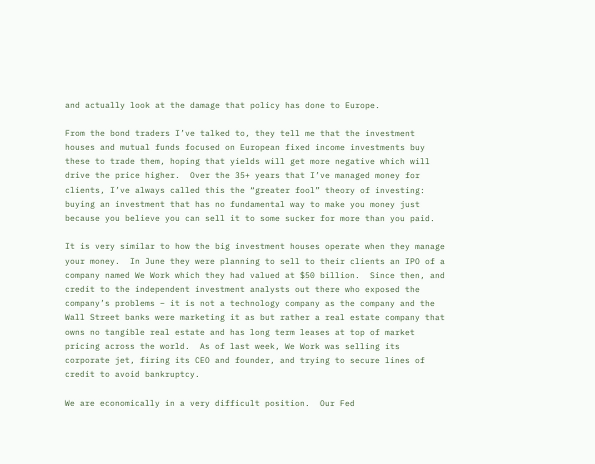and actually look at the damage that policy has done to Europe.

From the bond traders I’ve talked to, they tell me that the investment houses and mutual funds focused on European fixed income investments buy these to trade them, hoping that yields will get more negative which will drive the price higher.  Over the 35+ years that I’ve managed money for clients, I’ve always called this the “greater fool” theory of investing:  buying an investment that has no fundamental way to make you money just because you believe you can sell it to some sucker for more than you paid.

It is very similar to how the big investment houses operate when they manage your money.  In June they were planning to sell to their clients an IPO of a company named We Work which they had valued at $50 billion.  Since then, and credit to the independent investment analysts out there who exposed the company’s problems – it is not a technology company as the company and the Wall Street banks were marketing it as but rather a real estate company that owns no tangible real estate and has long term leases at top of market pricing across the world.  As of last week, We Work was selling its corporate jet, firing its CEO and founder, and trying to secure lines of credit to avoid bankruptcy.

We are economically in a very difficult position.  Our Fed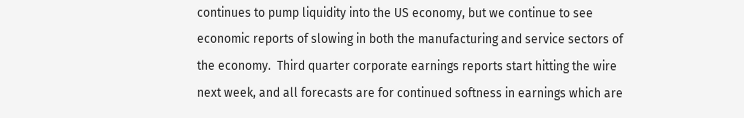continues to pump liquidity into the US economy, but we continue to see economic reports of slowing in both the manufacturing and service sectors of the economy.  Third quarter corporate earnings reports start hitting the wire next week, and all forecasts are for continued softness in earnings which are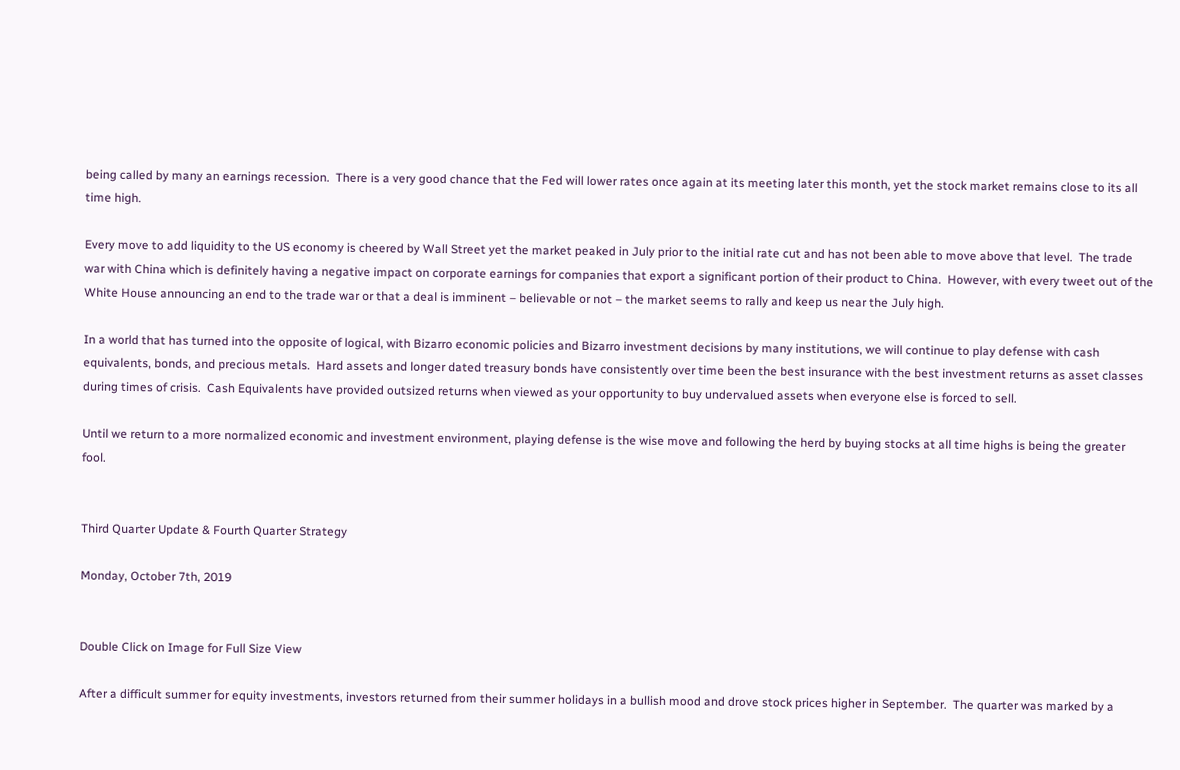being called by many an earnings recession.  There is a very good chance that the Fed will lower rates once again at its meeting later this month, yet the stock market remains close to its all time high.

Every move to add liquidity to the US economy is cheered by Wall Street yet the market peaked in July prior to the initial rate cut and has not been able to move above that level.  The trade war with China which is definitely having a negative impact on corporate earnings for companies that export a significant portion of their product to China.  However, with every tweet out of the White House announcing an end to the trade war or that a deal is imminent – believable or not – the market seems to rally and keep us near the July high.

In a world that has turned into the opposite of logical, with Bizarro economic policies and Bizarro investment decisions by many institutions, we will continue to play defense with cash equivalents, bonds, and precious metals.  Hard assets and longer dated treasury bonds have consistently over time been the best insurance with the best investment returns as asset classes during times of crisis.  Cash Equivalents have provided outsized returns when viewed as your opportunity to buy undervalued assets when everyone else is forced to sell.

Until we return to a more normalized economic and investment environment, playing defense is the wise move and following the herd by buying stocks at all time highs is being the greater fool.


Third Quarter Update & Fourth Quarter Strategy

Monday, October 7th, 2019


Double Click on Image for Full Size View

After a difficult summer for equity investments, investors returned from their summer holidays in a bullish mood and drove stock prices higher in September.  The quarter was marked by a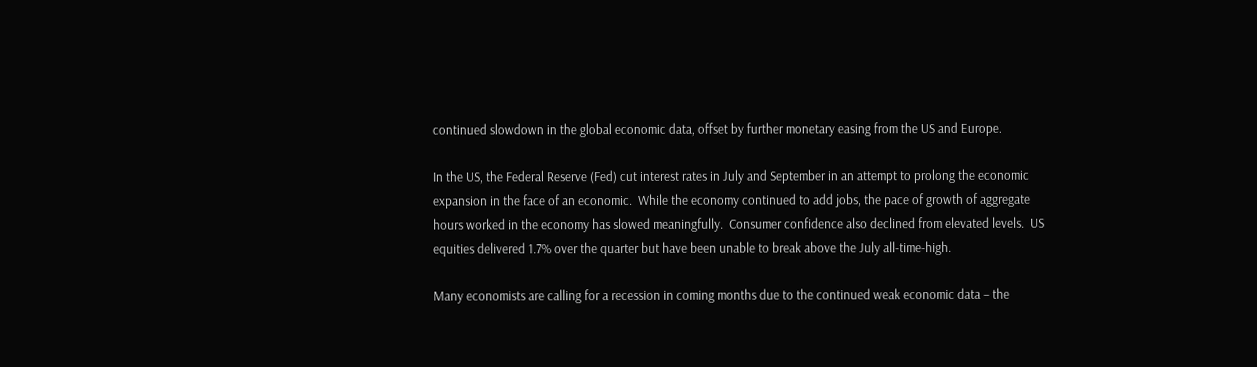continued slowdown in the global economic data, offset by further monetary easing from the US and Europe.

In the US, the Federal Reserve (Fed) cut interest rates in July and September in an attempt to prolong the economic expansion in the face of an economic.  While the economy continued to add jobs, the pace of growth of aggregate hours worked in the economy has slowed meaningfully.  Consumer confidence also declined from elevated levels.  US equities delivered 1.7% over the quarter but have been unable to break above the July all-time-high.

Many economists are calling for a recession in coming months due to the continued weak economic data – the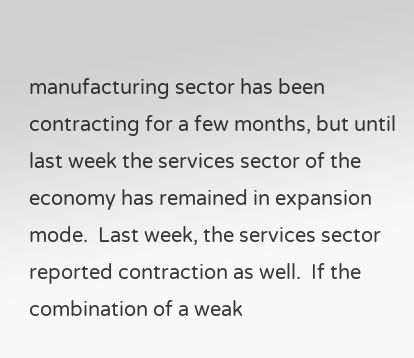manufacturing sector has been contracting for a few months, but until last week the services sector of the economy has remained in expansion mode.  Last week, the services sector reported contraction as well.  If the combination of a weak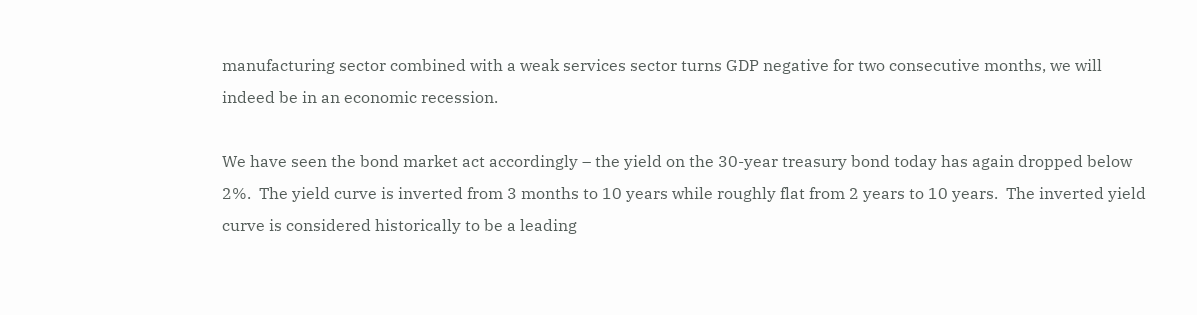manufacturing sector combined with a weak services sector turns GDP negative for two consecutive months, we will indeed be in an economic recession.

We have seen the bond market act accordingly – the yield on the 30-year treasury bond today has again dropped below 2%.  The yield curve is inverted from 3 months to 10 years while roughly flat from 2 years to 10 years.  The inverted yield curve is considered historically to be a leading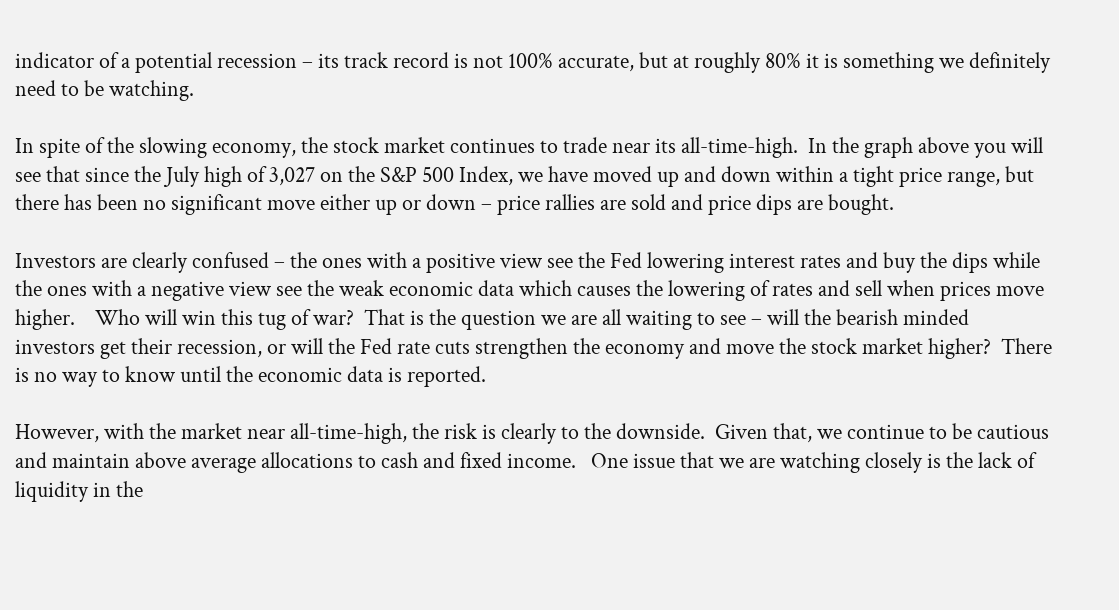indicator of a potential recession – its track record is not 100% accurate, but at roughly 80% it is something we definitely need to be watching.

In spite of the slowing economy, the stock market continues to trade near its all-time-high.  In the graph above you will see that since the July high of 3,027 on the S&P 500 Index, we have moved up and down within a tight price range, but there has been no significant move either up or down – price rallies are sold and price dips are bought.

Investors are clearly confused – the ones with a positive view see the Fed lowering interest rates and buy the dips while the ones with a negative view see the weak economic data which causes the lowering of rates and sell when prices move higher.    Who will win this tug of war?  That is the question we are all waiting to see – will the bearish minded investors get their recession, or will the Fed rate cuts strengthen the economy and move the stock market higher?  There is no way to know until the economic data is reported.

However, with the market near all-time-high, the risk is clearly to the downside.  Given that, we continue to be cautious and maintain above average allocations to cash and fixed income.   One issue that we are watching closely is the lack of liquidity in the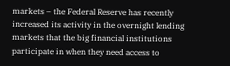markets – the Federal Reserve has recently increased its activity in the overnight lending markets that the big financial institutions participate in when they need access to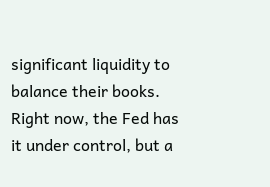significant liquidity to balance their books.  Right now, the Fed has it under control, but a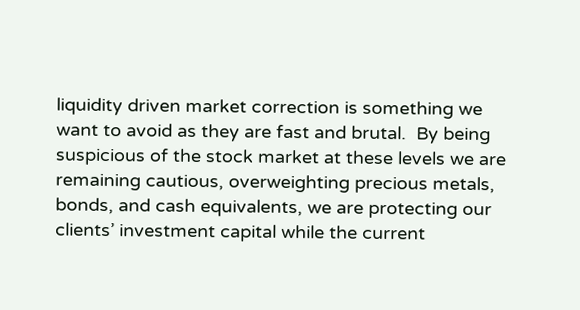liquidity driven market correction is something we want to avoid as they are fast and brutal.  By being suspicious of the stock market at these levels we are remaining cautious, overweighting precious metals, bonds, and cash equivalents, we are protecting our clients’ investment capital while the current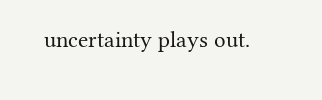uncertainty plays out.